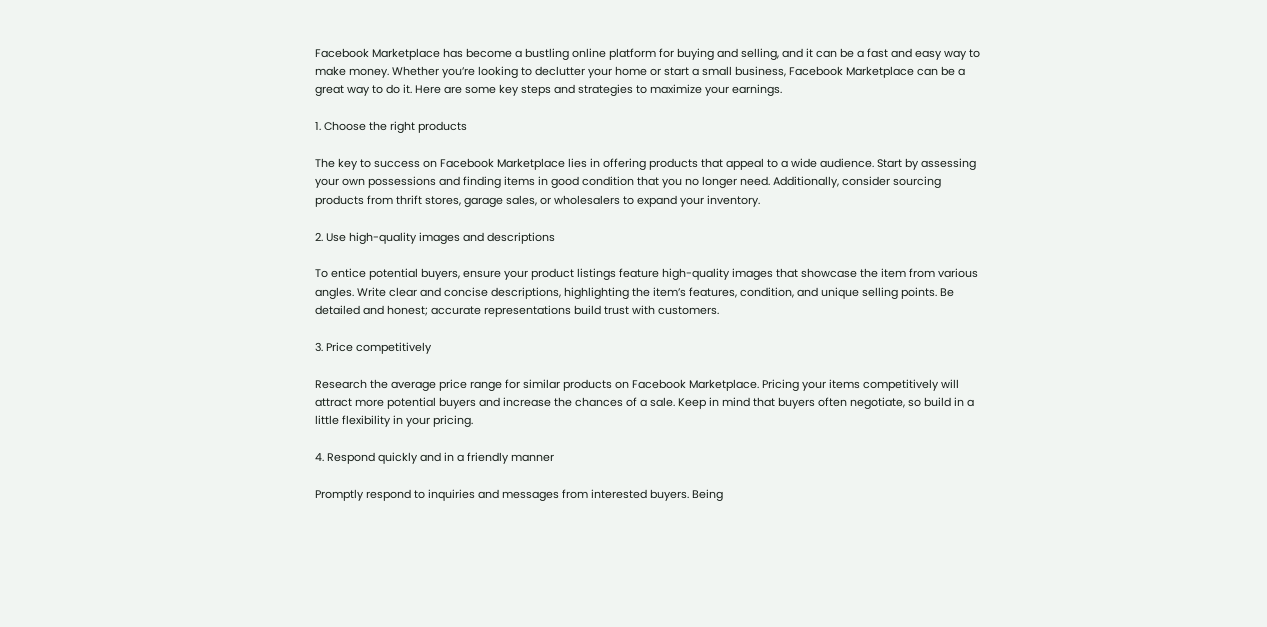Facebook Marketplace has become a bustling online platform for buying and selling, and it can be a fast and easy way to make money. Whether you’re looking to declutter your home or start a small business, Facebook Marketplace can be a great way to do it. Here are some key steps and strategies to maximize your earnings.

1. Choose the right products

The key to success on Facebook Marketplace lies in offering products that appeal to a wide audience. Start by assessing your own possessions and finding items in good condition that you no longer need. Additionally, consider sourcing products from thrift stores, garage sales, or wholesalers to expand your inventory.

2. Use high-quality images and descriptions

To entice potential buyers, ensure your product listings feature high-quality images that showcase the item from various angles. Write clear and concise descriptions, highlighting the item’s features, condition, and unique selling points. Be detailed and honest; accurate representations build trust with customers.

3. Price competitively

Research the average price range for similar products on Facebook Marketplace. Pricing your items competitively will attract more potential buyers and increase the chances of a sale. Keep in mind that buyers often negotiate, so build in a little flexibility in your pricing.

4. Respond quickly and in a friendly manner

Promptly respond to inquiries and messages from interested buyers. Being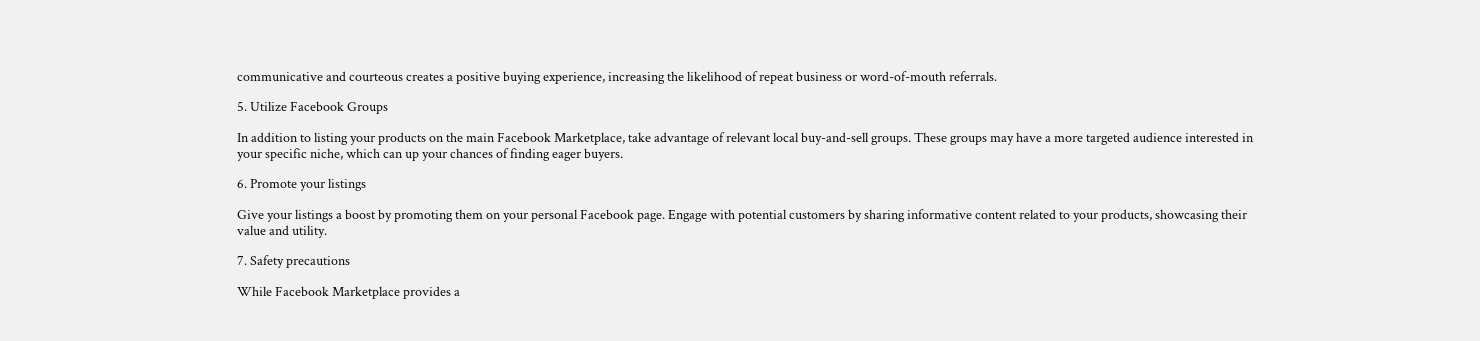communicative and courteous creates a positive buying experience, increasing the likelihood of repeat business or word-of-mouth referrals.

5. Utilize Facebook Groups

In addition to listing your products on the main Facebook Marketplace, take advantage of relevant local buy-and-sell groups. These groups may have a more targeted audience interested in your specific niche, which can up your chances of finding eager buyers.

6. Promote your listings

Give your listings a boost by promoting them on your personal Facebook page. Engage with potential customers by sharing informative content related to your products, showcasing their value and utility.

7. Safety precautions

While Facebook Marketplace provides a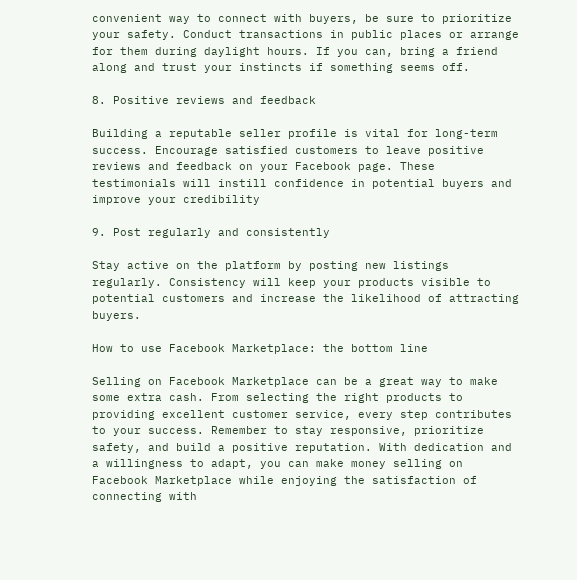convenient way to connect with buyers, be sure to prioritize your safety. Conduct transactions in public places or arrange for them during daylight hours. If you can, bring a friend along and trust your instincts if something seems off.

8. Positive reviews and feedback

Building a reputable seller profile is vital for long-term success. Encourage satisfied customers to leave positive reviews and feedback on your Facebook page. These testimonials will instill confidence in potential buyers and improve your credibility

9. Post regularly and consistently

Stay active on the platform by posting new listings regularly. Consistency will keep your products visible to potential customers and increase the likelihood of attracting buyers.

How to use Facebook Marketplace: the bottom line

Selling on Facebook Marketplace can be a great way to make some extra cash. From selecting the right products to providing excellent customer service, every step contributes to your success. Remember to stay responsive, prioritize safety, and build a positive reputation. With dedication and a willingness to adapt, you can make money selling on Facebook Marketplace while enjoying the satisfaction of connecting with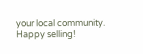your local community. Happy selling!